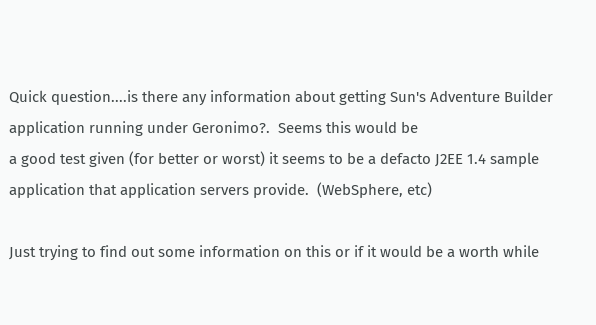Quick question....is there any information about getting Sun's Adventure Builder application running under Geronimo?.  Seems this would be
a good test given (for better or worst) it seems to be a defacto J2EE 1.4 sample application that application servers provide.  (WebSphere, etc)

Just trying to find out some information on this or if it would be a worth while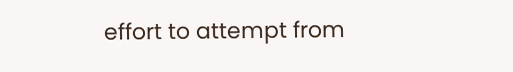effort to attempt from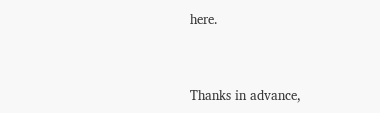here.


Thanks in advance,